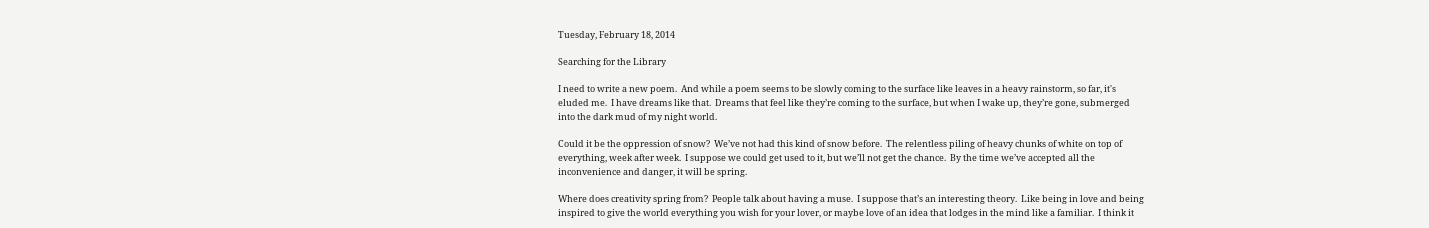Tuesday, February 18, 2014

Searching for the Library

I need to write a new poem.  And while a poem seems to be slowly coming to the surface like leaves in a heavy rainstorm, so far, it's eluded me.  I have dreams like that.  Dreams that feel like they’re coming to the surface, but when I wake up, they’re gone, submerged into the dark mud of my night world.

Could it be the oppression of snow?  We’ve not had this kind of snow before.  The relentless piling of heavy chunks of white on top of everything, week after week.  I suppose we could get used to it, but we’ll not get the chance.  By the time we’ve accepted all the inconvenience and danger, it will be spring.

Where does creativity spring from?  People talk about having a muse.  I suppose that’s an interesting theory.  Like being in love and being inspired to give the world everything you wish for your lover, or maybe love of an idea that lodges in the mind like a familiar.  I think it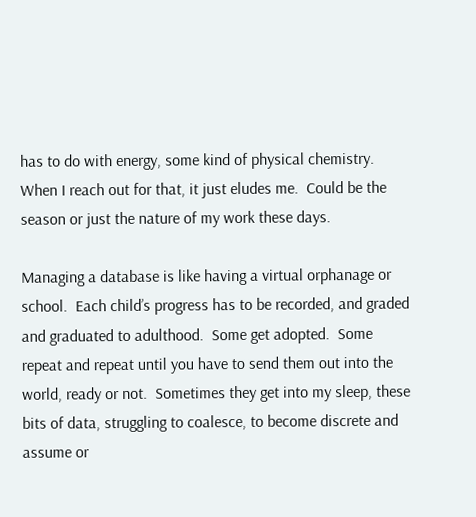has to do with energy, some kind of physical chemistry. When I reach out for that, it just eludes me.  Could be the season or just the nature of my work these days.

Managing a database is like having a virtual orphanage or school.  Each child’s progress has to be recorded, and graded and graduated to adulthood.  Some get adopted.  Some repeat and repeat until you have to send them out into the world, ready or not.  Sometimes they get into my sleep, these bits of data, struggling to coalesce, to become discrete and assume or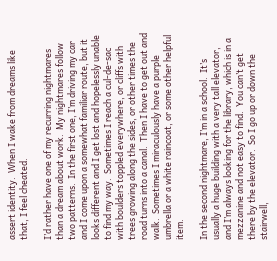assert identity.  When I wake from dreams like that, I feel cheated.

I’d rather have one of my recurring nightmares than a dream about work.  My nightmares follow two patterns.  In the first one, I’m driving my car and I come upon a somewhat familiar route, but it looks different and I get lost and hopelessly unable to find my way.  Sometimes I reach a cul-de-sac with boulders toppled everywhere, or cliffs with trees growing along the sides, or other times the road turns into a canal.  Then I have to get out and walk.  Sometimes I miraculously have a purple umbrella or a white raincoat, or some other helpful item.

In the second nightmare, I’m in a school.  It’s usually a huge building with a very tall elevator, and I’m always looking for the library, which is in a mezzanine and not easy to find.  You can’t get there by the elevator.  So I go up or down the stairwell,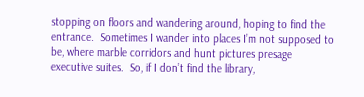stopping on floors and wandering around, hoping to find the entrance.  Sometimes I wander into places I’m not supposed to be, where marble corridors and hunt pictures presage executive suites.  So, if I don’t find the library,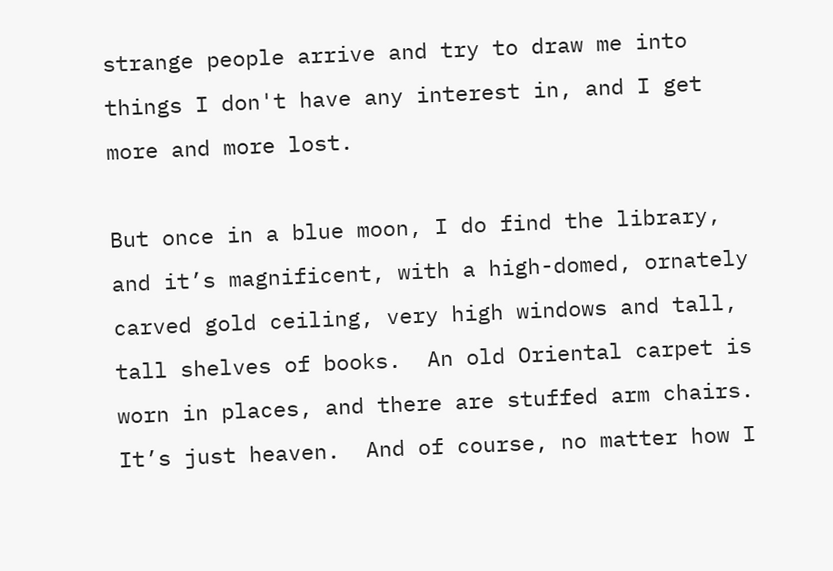strange people arrive and try to draw me into things I don't have any interest in, and I get more and more lost.

But once in a blue moon, I do find the library, and it’s magnificent, with a high-domed, ornately carved gold ceiling, very high windows and tall, tall shelves of books.  An old Oriental carpet is worn in places, and there are stuffed arm chairs.  It’s just heaven.  And of course, no matter how I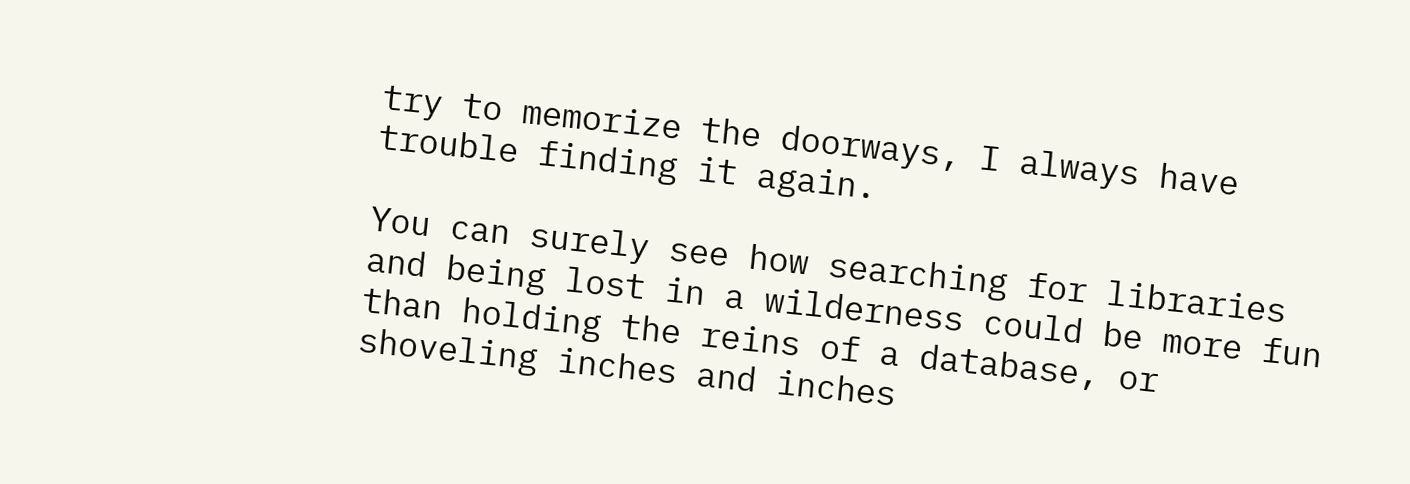try to memorize the doorways, I always have trouble finding it again.

You can surely see how searching for libraries and being lost in a wilderness could be more fun than holding the reins of a database, or shoveling inches and inches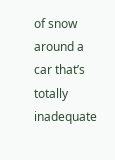of snow around a car that’s totally inadequate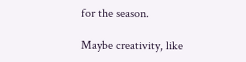for the season.

Maybe creativity, like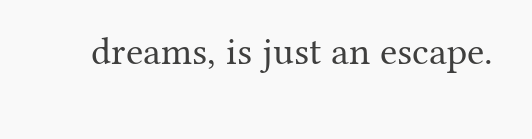dreams, is just an escape.